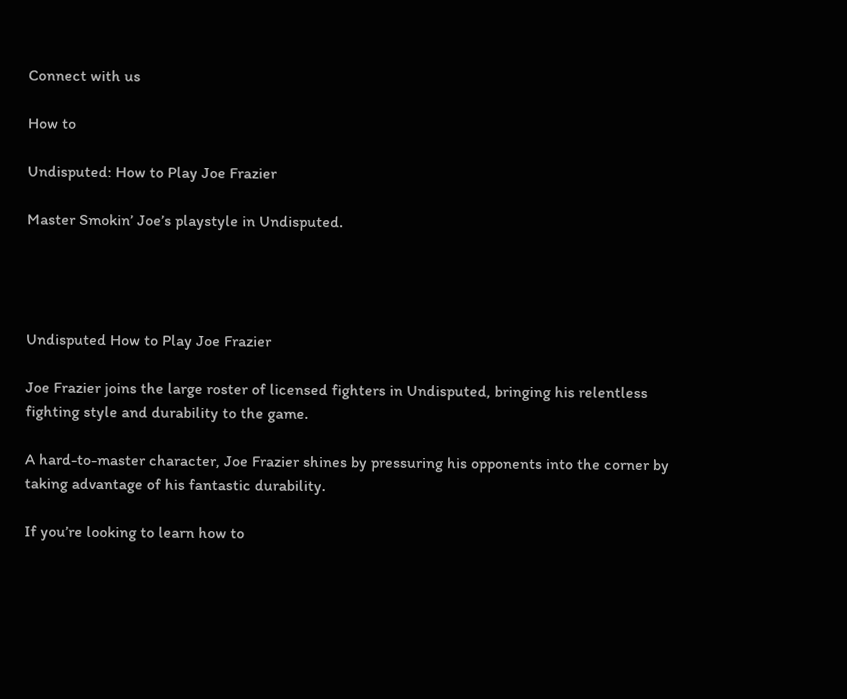Connect with us

How to

Undisputed: How to Play Joe Frazier

Master Smokin’ Joe’s playstyle in Undisputed.




Undisputed How to Play Joe Frazier

Joe Frazier joins the large roster of licensed fighters in Undisputed, bringing his relentless fighting style and durability to the game.

A hard-to-master character, Joe Frazier shines by pressuring his opponents into the corner by taking advantage of his fantastic durability.

If you’re looking to learn how to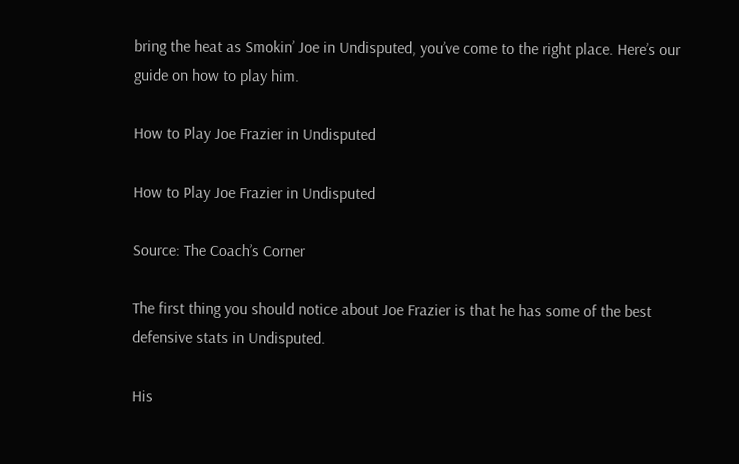bring the heat as Smokin’ Joe in Undisputed, you’ve come to the right place. Here’s our guide on how to play him.

How to Play Joe Frazier in Undisputed

How to Play Joe Frazier in Undisputed

Source: The Coach’s Corner

The first thing you should notice about Joe Frazier is that he has some of the best defensive stats in Undisputed.

His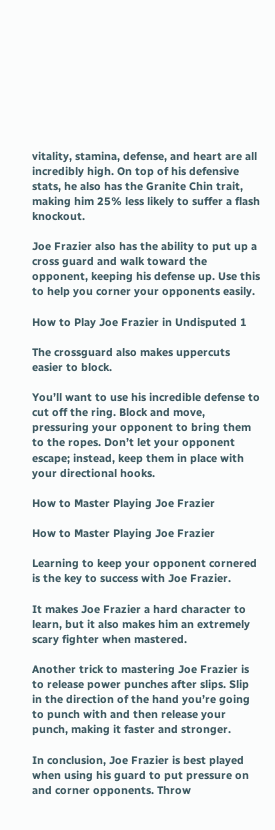vitality, stamina, defense, and heart are all incredibly high. On top of his defensive stats, he also has the Granite Chin trait, making him 25% less likely to suffer a flash knockout.

Joe Frazier also has the ability to put up a cross guard and walk toward the opponent, keeping his defense up. Use this to help you corner your opponents easily.

How to Play Joe Frazier in Undisputed 1

The crossguard also makes uppercuts easier to block.

You’ll want to use his incredible defense to cut off the ring. Block and move, pressuring your opponent to bring them to the ropes. Don’t let your opponent escape; instead, keep them in place with your directional hooks.

How to Master Playing Joe Frazier

How to Master Playing Joe Frazier

Learning to keep your opponent cornered is the key to success with Joe Frazier.

It makes Joe Frazier a hard character to learn, but it also makes him an extremely scary fighter when mastered.

Another trick to mastering Joe Frazier is to release power punches after slips. Slip in the direction of the hand you’re going to punch with and then release your punch, making it faster and stronger.

In conclusion, Joe Frazier is best played when using his guard to put pressure on and corner opponents. Throw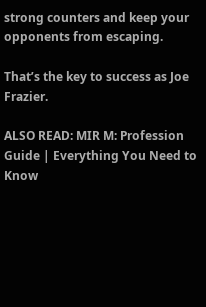strong counters and keep your opponents from escaping.

That’s the key to success as Joe Frazier.

ALSO READ: MIR M: Profession Guide | Everything You Need to Know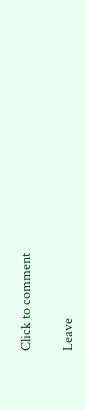Click to comment

Leave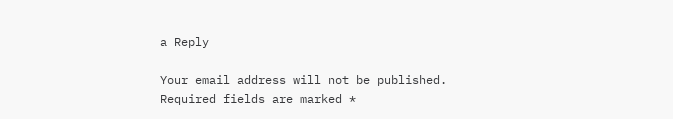a Reply

Your email address will not be published. Required fields are marked *